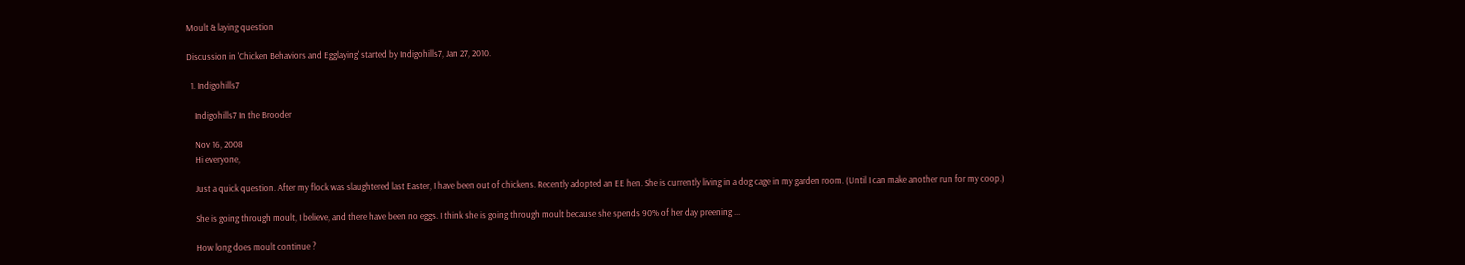Moult & laying question

Discussion in 'Chicken Behaviors and Egglaying' started by Indigohills7, Jan 27, 2010.

  1. Indigohills7

    Indigohills7 In the Brooder

    Nov 16, 2008
    Hi everyone,

    Just a quick question. After my flock was slaughtered last Easter, I have been out of chickens. Recently adopted an EE hen. She is currently living in a dog cage in my garden room. (Until I can make another run for my coop.)

    She is going through moult, I believe, and there have been no eggs. I think she is going through moult because she spends 90% of her day preening ...

    How long does moult continue ?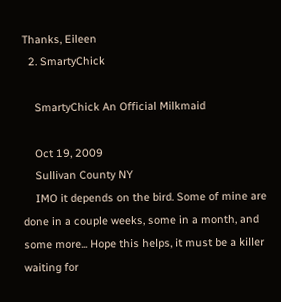Thanks, Eileen
  2. SmartyChick

    SmartyChick An Official Milkmaid

    Oct 19, 2009
    Sullivan County NY
    IMO it depends on the bird. Some of mine are done in a couple weeks, some in a month, and some more... Hope this helps, it must be a killer waiting for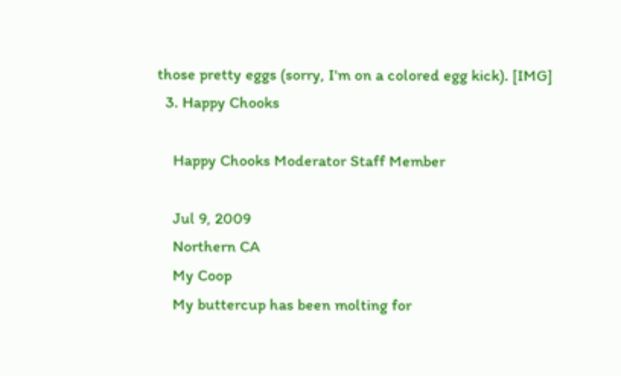those pretty eggs (sorry, I'm on a colored egg kick). [IMG]
  3. Happy Chooks

    Happy Chooks Moderator Staff Member

    Jul 9, 2009
    Northern CA
    My Coop
    My buttercup has been molting for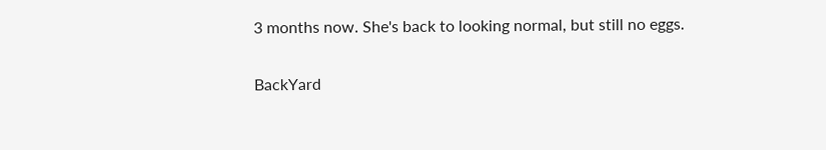3 months now. She's back to looking normal, but still no eggs.

BackYard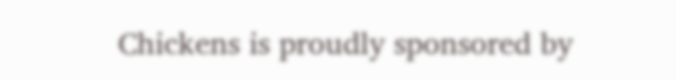Chickens is proudly sponsored by